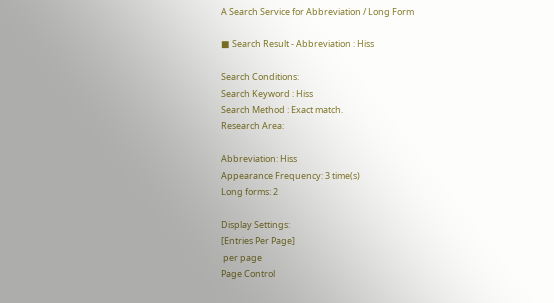A Search Service for Abbreviation / Long Form

■ Search Result - Abbreviation : Hiss

Search Conditions:
Search Keyword : Hiss
Search Method : Exact match.
Research Area:

Abbreviation: Hiss
Appearance Frequency: 3 time(s)
Long forms: 2

Display Settings:
[Entries Per Page]
 per page
Page Control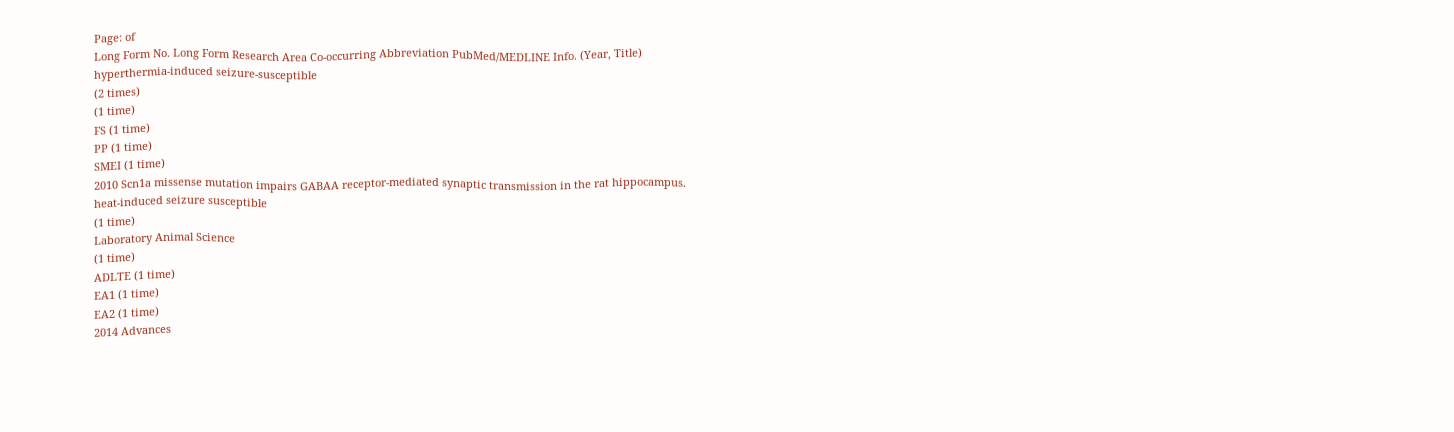Page: of
Long Form No. Long Form Research Area Co-occurring Abbreviation PubMed/MEDLINE Info. (Year, Title)
hyperthermia-induced seizure-susceptible
(2 times)
(1 time)
FS (1 time)
PP (1 time)
SMEI (1 time)
2010 Scn1a missense mutation impairs GABAA receptor-mediated synaptic transmission in the rat hippocampus.
heat-induced seizure susceptible
(1 time)
Laboratory Animal Science
(1 time)
ADLTE (1 time)
EA1 (1 time)
EA2 (1 time)
2014 Advances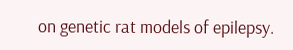on genetic rat models of epilepsy.